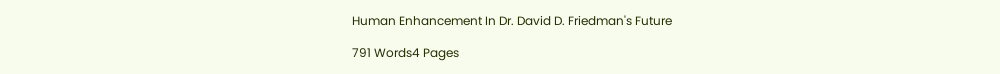Human Enhancement In Dr. David D. Friedman's Future

791 Words4 Pages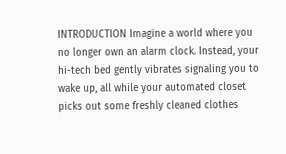INTRODUCTION Imagine a world where you no longer own an alarm clock. Instead, your hi-tech bed gently vibrates signaling you to wake up, all while your automated closet picks out some freshly cleaned clothes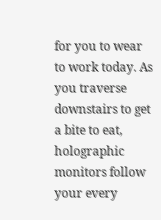for you to wear to work today. As you traverse downstairs to get a bite to eat, holographic monitors follow your every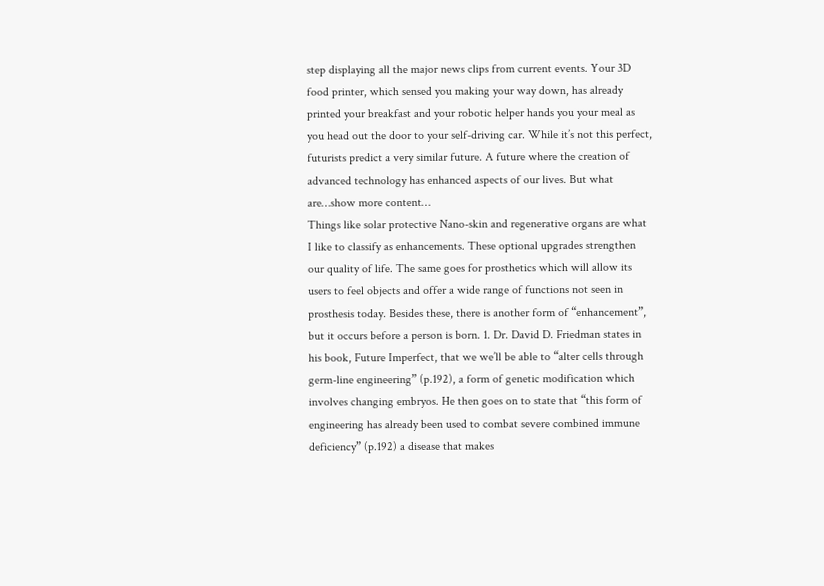step displaying all the major news clips from current events. Your 3D food printer, which sensed you making your way down, has already printed your breakfast and your robotic helper hands you your meal as you head out the door to your self-driving car. While it’s not this perfect, futurists predict a very similar future. A future where the creation of advanced technology has enhanced aspects of our lives. But what are…show more content…
Things like solar protective Nano-skin and regenerative organs are what I like to classify as enhancements. These optional upgrades strengthen our quality of life. The same goes for prosthetics which will allow its users to feel objects and offer a wide range of functions not seen in prosthesis today. Besides these, there is another form of “enhancement”, but it occurs before a person is born. 1. Dr. David D. Friedman states in his book, Future Imperfect, that we we’ll be able to “alter cells through germ-line engineering” (p.192), a form of genetic modification which involves changing embryos. He then goes on to state that “this form of engineering has already been used to combat severe combined immune deficiency” (p.192) a disease that makes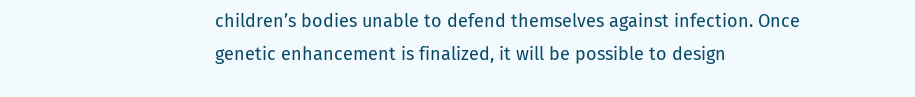children’s bodies unable to defend themselves against infection. Once genetic enhancement is finalized, it will be possible to design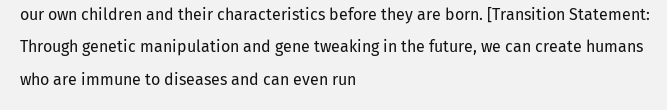our own children and their characteristics before they are born. [Transition Statement: Through genetic manipulation and gene tweaking in the future, we can create humans who are immune to diseases and can even run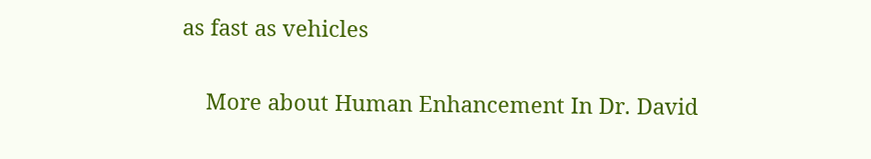as fast as vehicles

    More about Human Enhancement In Dr. David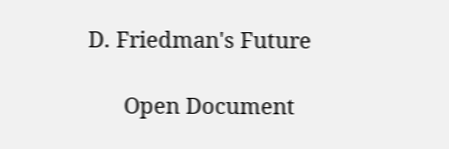D. Friedman's Future

      Open Document